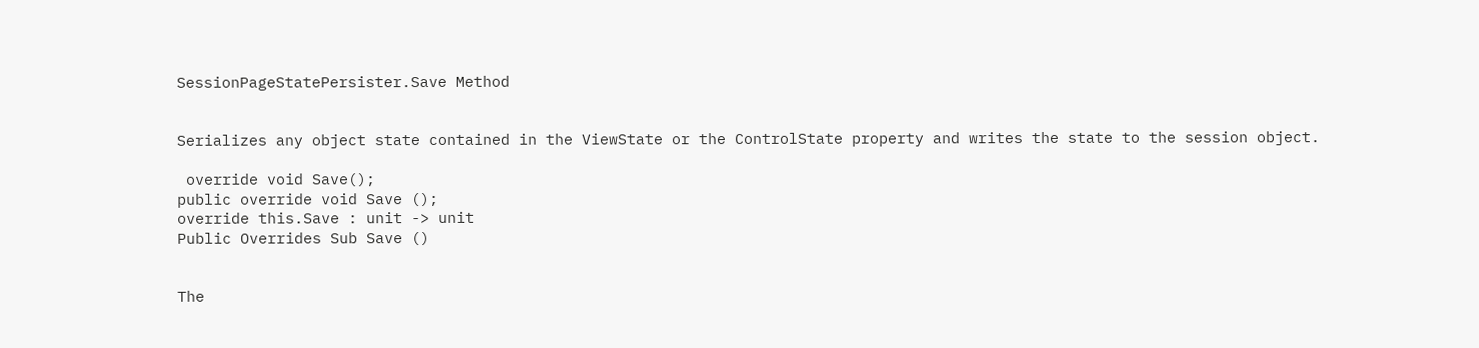SessionPageStatePersister.Save Method


Serializes any object state contained in the ViewState or the ControlState property and writes the state to the session object.

 override void Save();
public override void Save ();
override this.Save : unit -> unit
Public Overrides Sub Save ()


The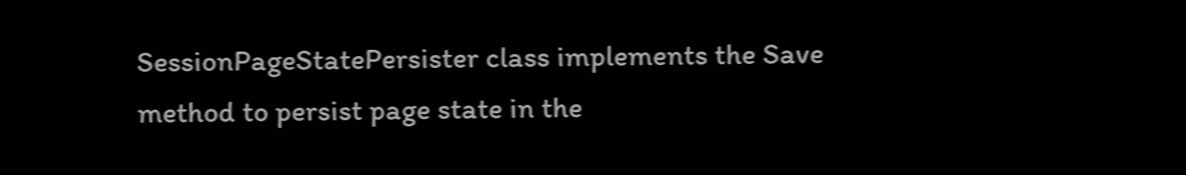SessionPageStatePersister class implements the Save method to persist page state in the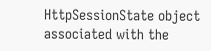HttpSessionState object associated with the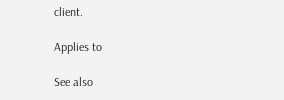client.

Applies to

See also